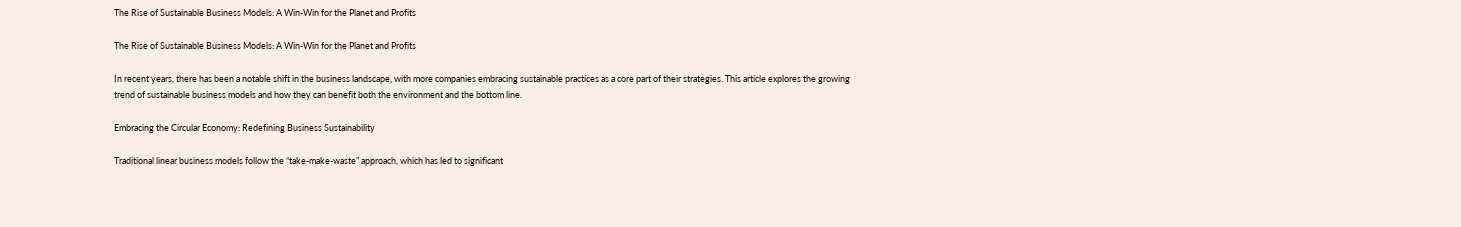The Rise of Sustainable Business Models: A Win-Win for the Planet and Profits

The Rise of Sustainable Business Models: A Win-Win for the Planet and Profits

In recent years, there has been a notable shift in the business landscape, with more companies embracing sustainable practices as a core part of their strategies. This article explores the growing trend of sustainable business models and how they can benefit both the environment and the bottom line.

Embracing the Circular Economy: Redefining Business Sustainability

Traditional linear business models follow the “take-make-waste” approach, which has led to significant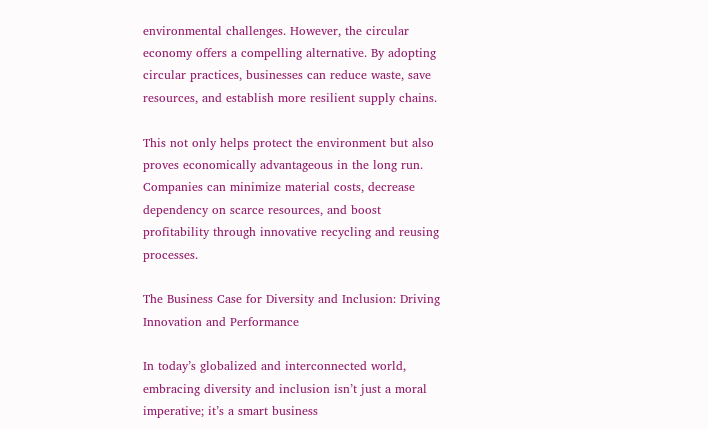environmental challenges. However, the circular economy offers a compelling alternative. By adopting circular practices, businesses can reduce waste, save resources, and establish more resilient supply chains.

This not only helps protect the environment but also proves economically advantageous in the long run. Companies can minimize material costs, decrease dependency on scarce resources, and boost profitability through innovative recycling and reusing processes.

The Business Case for Diversity and Inclusion: Driving Innovation and Performance

In today’s globalized and interconnected world, embracing diversity and inclusion isn’t just a moral imperative; it’s a smart business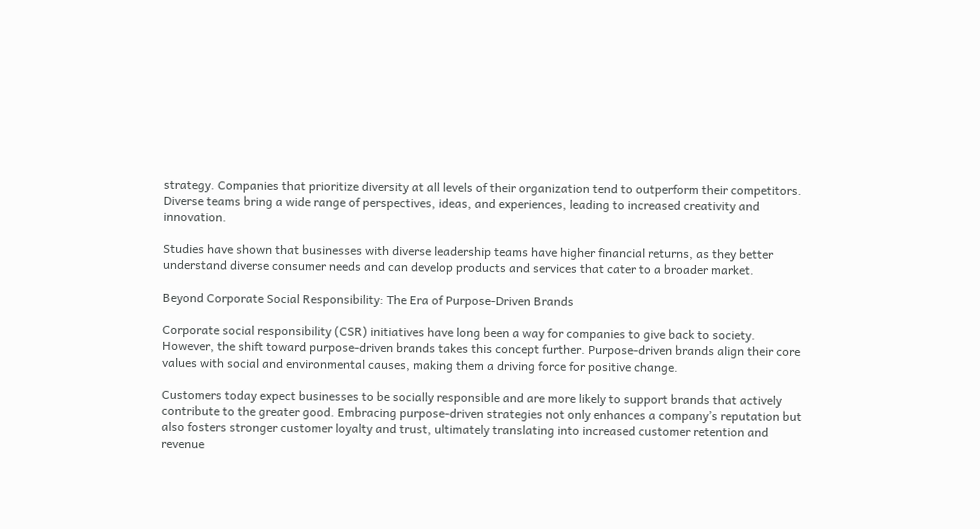strategy. Companies that prioritize diversity at all levels of their organization tend to outperform their competitors. Diverse teams bring a wide range of perspectives, ideas, and experiences, leading to increased creativity and innovation.

Studies have shown that businesses with diverse leadership teams have higher financial returns, as they better understand diverse consumer needs and can develop products and services that cater to a broader market.

Beyond Corporate Social Responsibility: The Era of Purpose-Driven Brands

Corporate social responsibility (CSR) initiatives have long been a way for companies to give back to society. However, the shift toward purpose-driven brands takes this concept further. Purpose-driven brands align their core values with social and environmental causes, making them a driving force for positive change.

Customers today expect businesses to be socially responsible and are more likely to support brands that actively contribute to the greater good. Embracing purpose-driven strategies not only enhances a company’s reputation but also fosters stronger customer loyalty and trust, ultimately translating into increased customer retention and revenue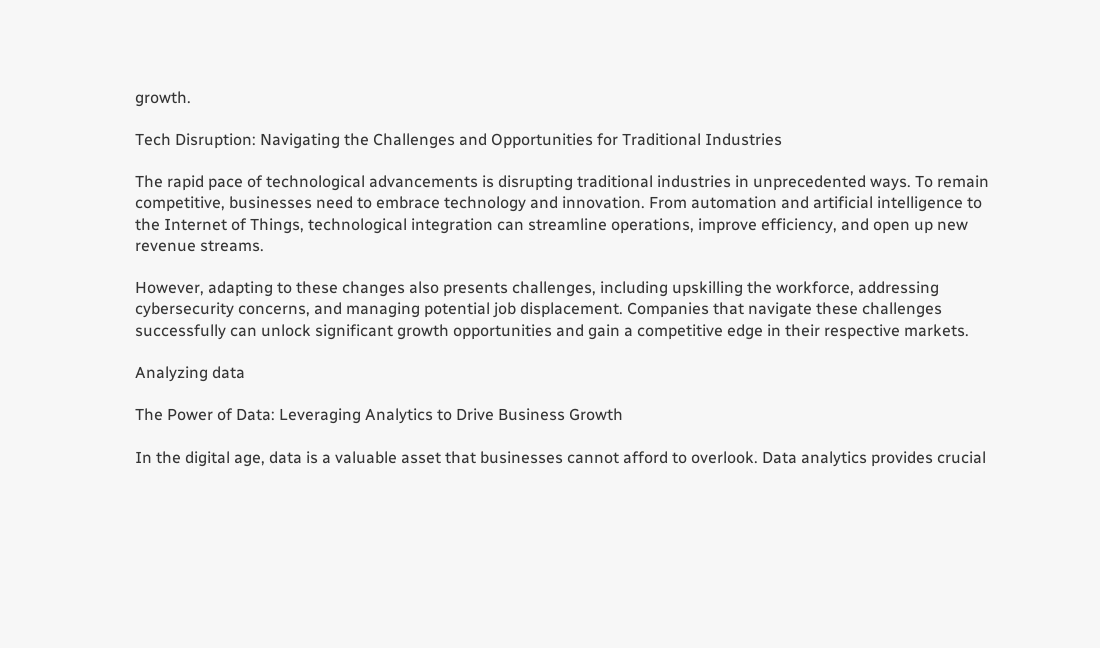growth.

Tech Disruption: Navigating the Challenges and Opportunities for Traditional Industries

The rapid pace of technological advancements is disrupting traditional industries in unprecedented ways. To remain competitive, businesses need to embrace technology and innovation. From automation and artificial intelligence to the Internet of Things, technological integration can streamline operations, improve efficiency, and open up new revenue streams.

However, adapting to these changes also presents challenges, including upskilling the workforce, addressing cybersecurity concerns, and managing potential job displacement. Companies that navigate these challenges successfully can unlock significant growth opportunities and gain a competitive edge in their respective markets.

Analyzing data

The Power of Data: Leveraging Analytics to Drive Business Growth

In the digital age, data is a valuable asset that businesses cannot afford to overlook. Data analytics provides crucial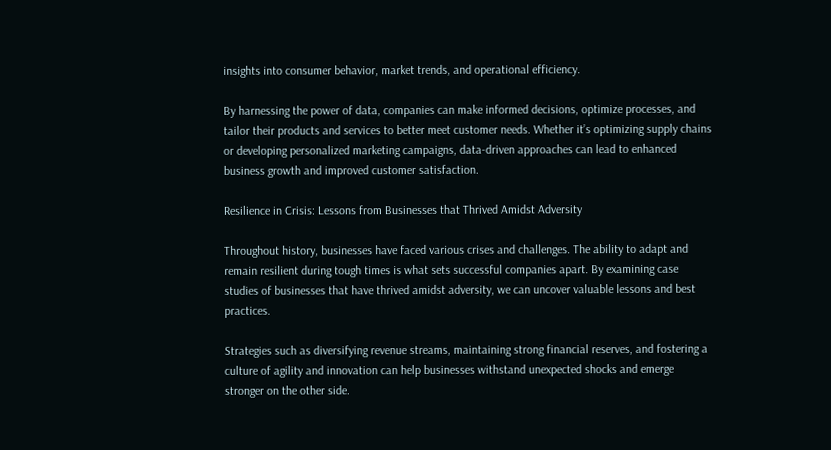insights into consumer behavior, market trends, and operational efficiency.

By harnessing the power of data, companies can make informed decisions, optimize processes, and tailor their products and services to better meet customer needs. Whether it’s optimizing supply chains or developing personalized marketing campaigns, data-driven approaches can lead to enhanced business growth and improved customer satisfaction.

Resilience in Crisis: Lessons from Businesses that Thrived Amidst Adversity

Throughout history, businesses have faced various crises and challenges. The ability to adapt and remain resilient during tough times is what sets successful companies apart. By examining case studies of businesses that have thrived amidst adversity, we can uncover valuable lessons and best practices.

Strategies such as diversifying revenue streams, maintaining strong financial reserves, and fostering a culture of agility and innovation can help businesses withstand unexpected shocks and emerge stronger on the other side.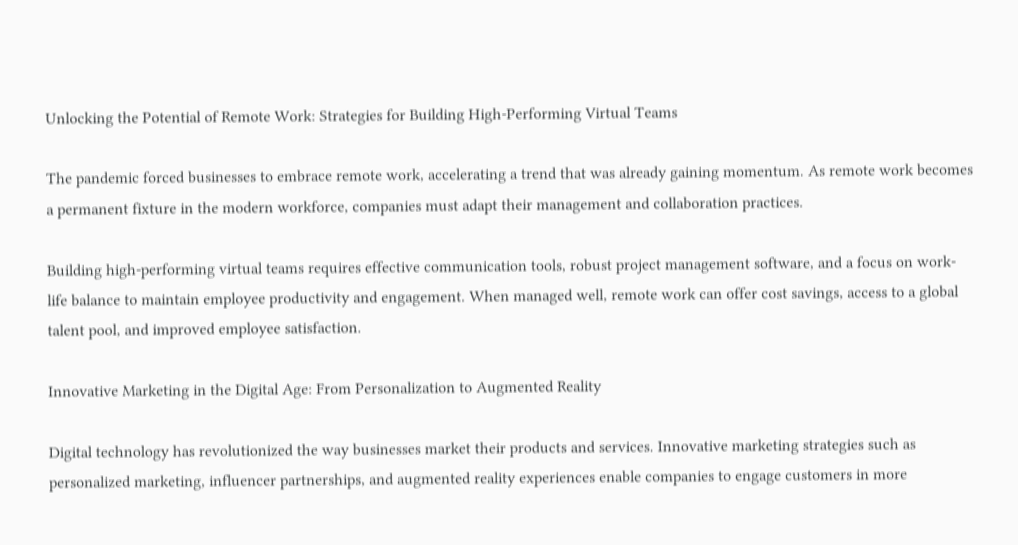Unlocking the Potential of Remote Work: Strategies for Building High-Performing Virtual Teams

The pandemic forced businesses to embrace remote work, accelerating a trend that was already gaining momentum. As remote work becomes a permanent fixture in the modern workforce, companies must adapt their management and collaboration practices.

Building high-performing virtual teams requires effective communication tools, robust project management software, and a focus on work-life balance to maintain employee productivity and engagement. When managed well, remote work can offer cost savings, access to a global talent pool, and improved employee satisfaction.

Innovative Marketing in the Digital Age: From Personalization to Augmented Reality

Digital technology has revolutionized the way businesses market their products and services. Innovative marketing strategies such as personalized marketing, influencer partnerships, and augmented reality experiences enable companies to engage customers in more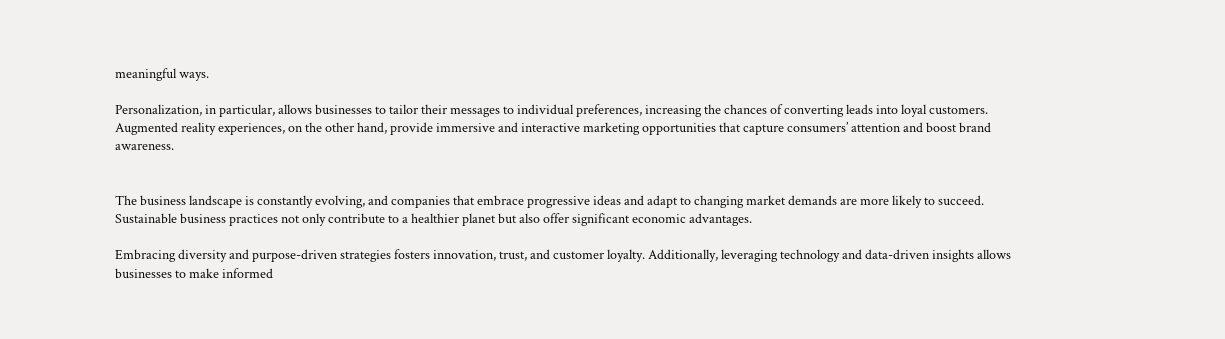meaningful ways.

Personalization, in particular, allows businesses to tailor their messages to individual preferences, increasing the chances of converting leads into loyal customers. Augmented reality experiences, on the other hand, provide immersive and interactive marketing opportunities that capture consumers’ attention and boost brand awareness.


The business landscape is constantly evolving, and companies that embrace progressive ideas and adapt to changing market demands are more likely to succeed. Sustainable business practices not only contribute to a healthier planet but also offer significant economic advantages.

Embracing diversity and purpose-driven strategies fosters innovation, trust, and customer loyalty. Additionally, leveraging technology and data-driven insights allows businesses to make informed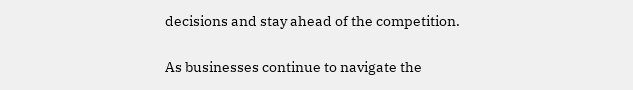decisions and stay ahead of the competition.

As businesses continue to navigate the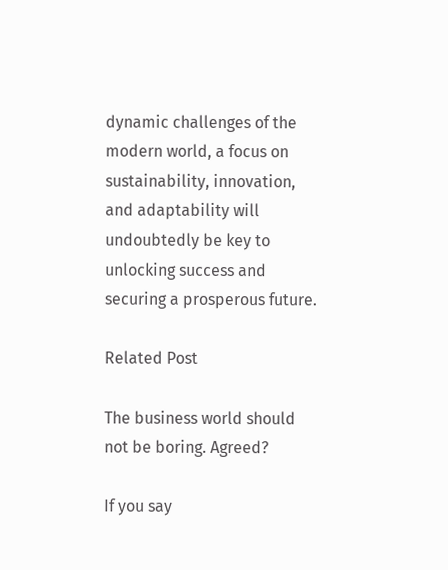dynamic challenges of the modern world, a focus on sustainability, innovation, and adaptability will undoubtedly be key to unlocking success and securing a prosperous future.

Related Post

The business world should not be boring. Agreed?

If you say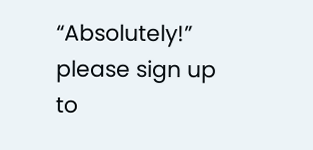“Absolutely!” please sign up to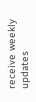receive weekly updates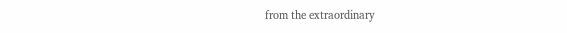from the extraordinary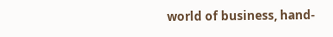world of business, hand-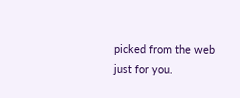picked from the web just for you.